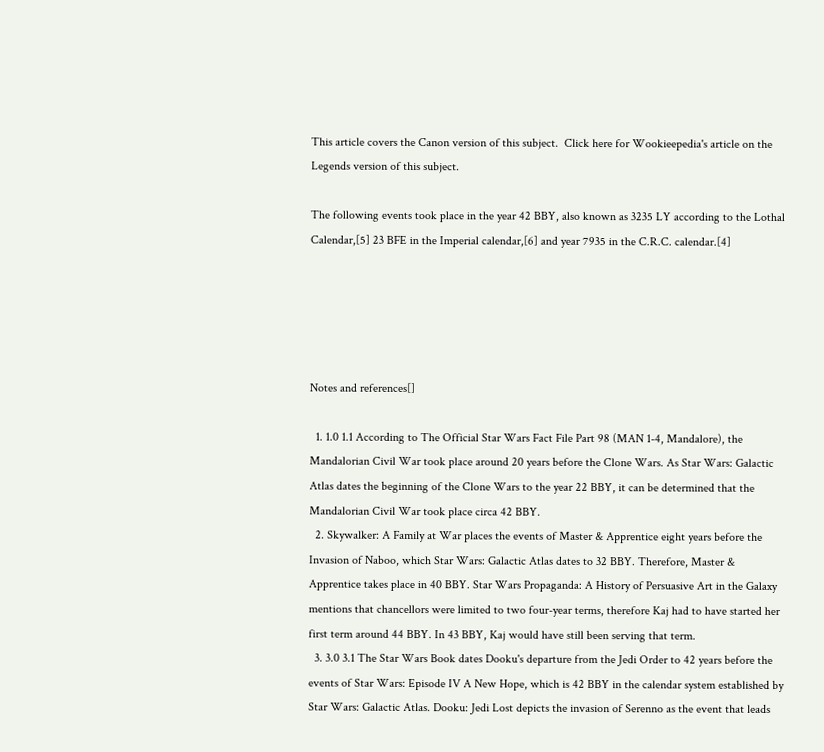This article covers the Canon version of this subject.  Click here for Wookieepedia's article on the Legends version of this subject.

The following events took place in the year 42 BBY, also known as 3235 LY according to the Lothal Calendar,[5] 23 BFE in the Imperial calendar,[6] and year 7935 in the C.R.C. calendar.[4]





Notes and references[]

  1. 1.0 1.1 According to The Official Star Wars Fact File Part 98 (MAN 1-4, Mandalore), the Mandalorian Civil War took place around 20 years before the Clone Wars. As Star Wars: Galactic Atlas dates the beginning of the Clone Wars to the year 22 BBY, it can be determined that the Mandalorian Civil War took place circa 42 BBY.
  2. Skywalker: A Family at War places the events of Master & Apprentice eight years before the Invasion of Naboo, which Star Wars: Galactic Atlas dates to 32 BBY. Therefore, Master & Apprentice takes place in 40 BBY. Star Wars Propaganda: A History of Persuasive Art in the Galaxy mentions that chancellors were limited to two four-year terms, therefore Kaj had to have started her first term around 44 BBY. In 43 BBY, Kaj would have still been serving that term.
  3. 3.0 3.1 The Star Wars Book dates Dooku's departure from the Jedi Order to 42 years before the events of Star Wars: Episode IV A New Hope, which is 42 BBY in the calendar system established by Star Wars: Galactic Atlas. Dooku: Jedi Lost depicts the invasion of Serenno as the event that leads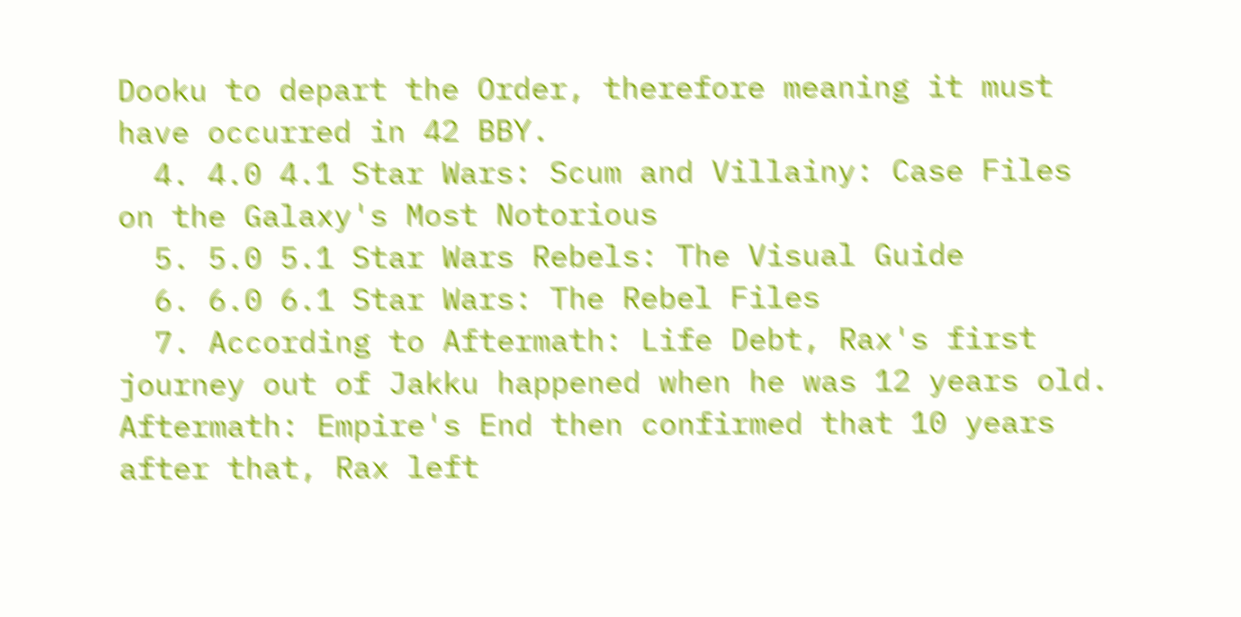Dooku to depart the Order, therefore meaning it must have occurred in 42 BBY.
  4. 4.0 4.1 Star Wars: Scum and Villainy: Case Files on the Galaxy's Most Notorious
  5. 5.0 5.1 Star Wars Rebels: The Visual Guide
  6. 6.0 6.1 Star Wars: The Rebel Files
  7. According to Aftermath: Life Debt, Rax's first journey out of Jakku happened when he was 12 years old. Aftermath: Empire's End then confirmed that 10 years after that, Rax left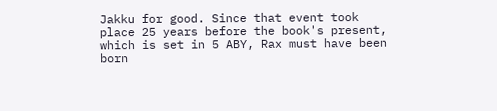Jakku for good. Since that event took place 25 years before the book's present, which is set in 5 ABY, Rax must have been born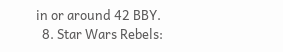in or around 42 BBY.
  8. Star Wars Rebels: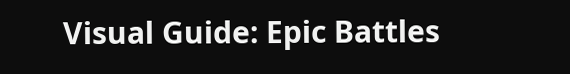Visual Guide: Epic Battles